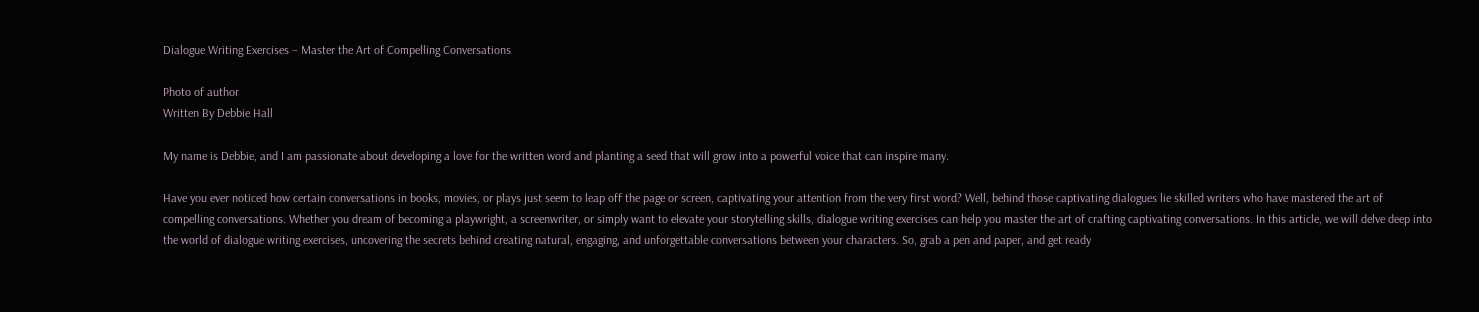Dialogue Writing Exercises – Master the Art of Compelling Conversations

Photo of author
Written By Debbie Hall

My name is Debbie, and I am passionate about developing a love for the written word and planting a seed that will grow into a powerful voice that can inspire many.

Have you ever noticed how certain conversations in books, movies, or plays just seem to leap off the page or screen, captivating your attention from the very first word? Well, behind those captivating dialogues lie skilled writers who have mastered the art of compelling conversations. Whether you dream of becoming a playwright, a screenwriter, or simply want to elevate your storytelling skills, dialogue writing exercises can help you master the art of crafting captivating conversations. In this article, we will delve deep into the world of dialogue writing exercises, uncovering the secrets behind creating natural, engaging, and unforgettable conversations between your characters. So, grab a pen and paper, and get ready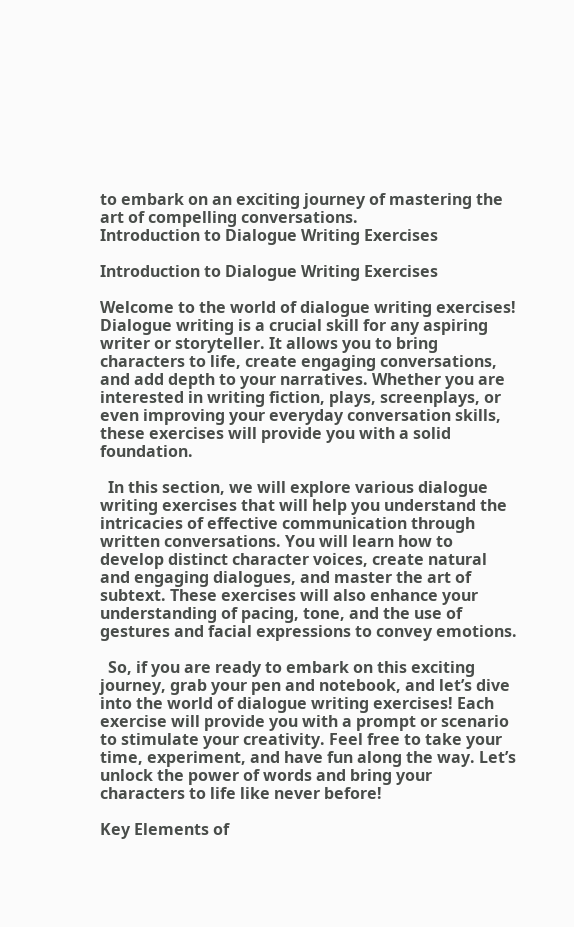to embark on an exciting journey of mastering the art of compelling conversations.
Introduction to Dialogue Writing Exercises

Introduction to Dialogue Writing Exercises

Welcome to the world of dialogue writing exercises! Dialogue writing is a crucial skill for any aspiring writer or storyteller. It allows you to bring characters to life, create engaging conversations, and add depth to your narratives. Whether you are interested in writing fiction, plays, screenplays, or even improving your everyday conversation skills, these exercises will provide you with a solid foundation.

  In this section, we will explore various dialogue writing exercises that will help you understand the intricacies of effective communication through written conversations. You will learn how to develop distinct character voices, create natural and engaging dialogues, and master the art of subtext. These exercises will also enhance your understanding of pacing, tone, and the use of gestures and facial expressions to convey emotions.

  So, if you are ready to embark on this exciting journey, grab your pen and notebook, and let’s dive into the world of dialogue writing exercises! Each exercise will provide you with a prompt or scenario to stimulate your creativity. Feel free to take your time, experiment, and have fun along the way. Let’s unlock the power of words and bring your characters to life like never before!

Key Elements of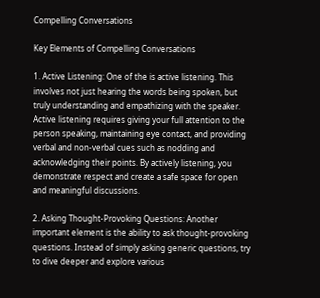Compelling Conversations

Key Elements of Compelling Conversations

1. Active Listening: One of the is active listening. This involves not just hearing the words being spoken, but truly understanding and empathizing with the speaker. Active listening requires giving your full attention to the person speaking, maintaining eye contact, and providing verbal and non-verbal cues such as nodding and acknowledging their points. By actively listening, you demonstrate respect and create a safe space for open and meaningful discussions.

2. Asking Thought-Provoking Questions: Another important element is the ability to ask thought-provoking questions. Instead of simply asking generic questions, try to dive deeper and explore various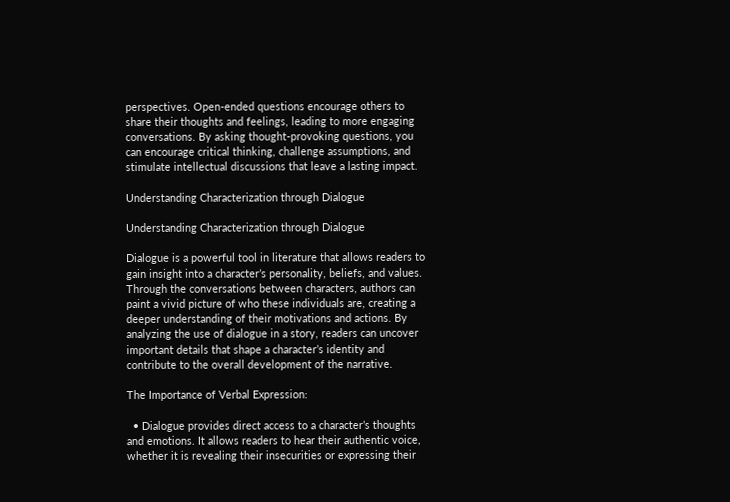perspectives. Open-ended questions encourage others to share their thoughts and feelings, leading to more engaging conversations. By asking thought-provoking questions, you can encourage critical thinking, challenge assumptions, and stimulate intellectual discussions that leave a lasting impact.

Understanding Characterization through Dialogue

Understanding Characterization through Dialogue

Dialogue is a powerful tool in literature that allows readers to gain insight into a character’s personality, beliefs, and values. Through the conversations between characters, authors can paint a vivid picture of who these individuals are, creating a deeper understanding of their motivations and actions. By analyzing the use of dialogue in a story, readers can uncover important details that shape a character’s identity and contribute to the overall development of the narrative.

The Importance of Verbal Expression:

  • Dialogue provides direct access to a character’s thoughts and emotions. It allows readers to hear their authentic voice, whether it is revealing their insecurities or expressing their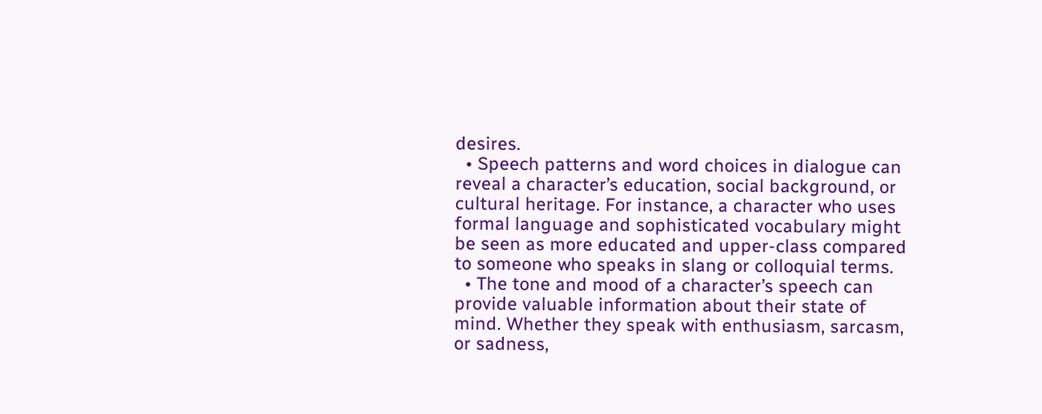desires.
  • Speech patterns and word choices in dialogue can reveal a character’s education, social background, or cultural heritage. For instance, a character who uses formal language and sophisticated vocabulary might be seen as more educated and upper-class compared to someone who speaks in slang or colloquial terms.
  • The tone and mood of a character’s speech can provide valuable information about their state of mind. Whether they speak with enthusiasm, sarcasm, or sadness,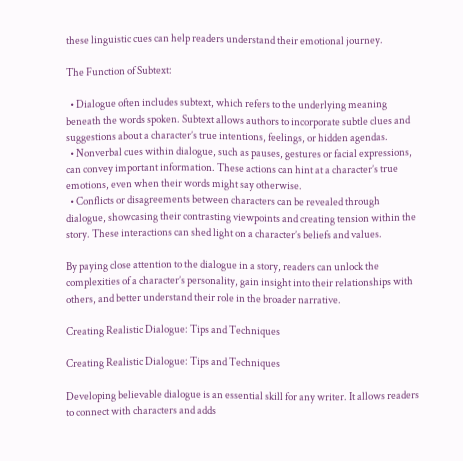these linguistic cues can help readers understand their emotional journey.

The Function of Subtext:

  • Dialogue often includes subtext, which refers to the underlying meaning beneath the words spoken. Subtext allows authors to incorporate subtle clues and suggestions about a character’s true intentions, feelings, or hidden agendas.
  • Nonverbal cues within dialogue, such as pauses, gestures or facial expressions, can convey important information. These actions can hint at a character’s true emotions, even when their words might say otherwise.
  • Conflicts or disagreements between characters can be revealed through dialogue, showcasing their contrasting viewpoints and creating tension within the story. These interactions can shed light on a character’s beliefs and values.

By paying close attention to the dialogue in a story, readers can unlock the complexities of a character’s personality, gain insight into their relationships with others, and better understand their role in the broader narrative.

Creating Realistic Dialogue: Tips and Techniques

Creating Realistic Dialogue: Tips and Techniques

Developing believable dialogue is an essential skill for any writer. It allows readers to connect with characters and adds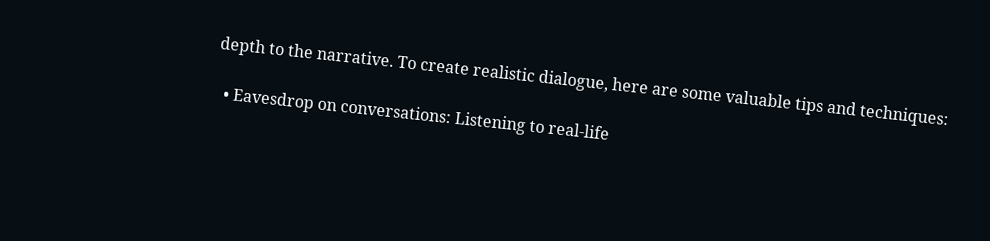depth to the narrative. To create realistic dialogue, here are some valuable tips and techniques:

  • Eavesdrop on conversations: Listening to real-life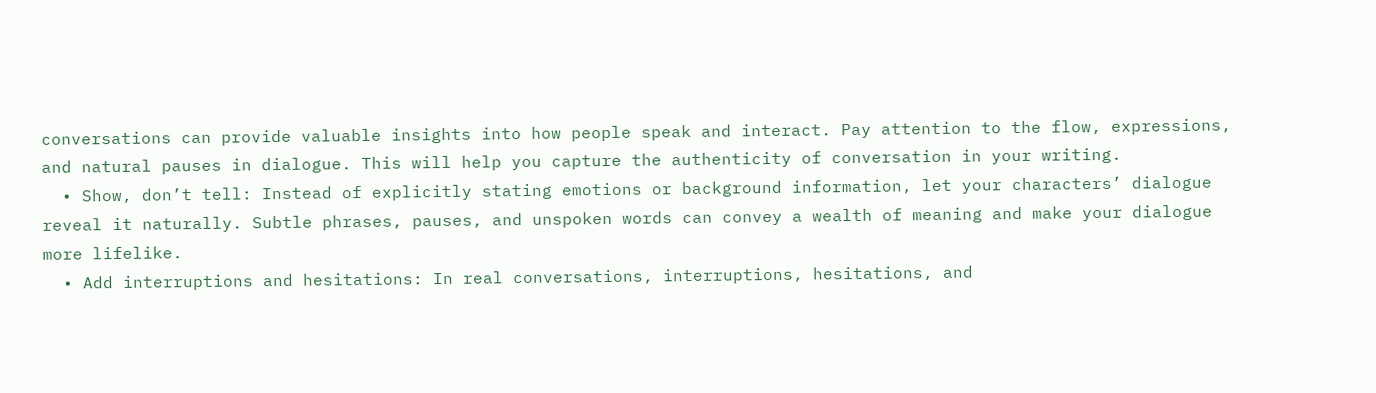conversations can provide valuable insights into how people speak and interact. Pay attention to the flow, expressions, and natural pauses in dialogue. This will help you capture the authenticity of conversation in your writing.
  • Show, don’t tell: Instead of explicitly stating emotions or background information, let your characters’ dialogue reveal it naturally. Subtle phrases, pauses, and unspoken words can convey a wealth of meaning and make your dialogue more lifelike.
  • Add interruptions and hesitations: In real conversations, interruptions, hesitations, and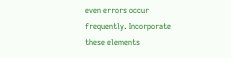even errors occur frequently. Incorporate these elements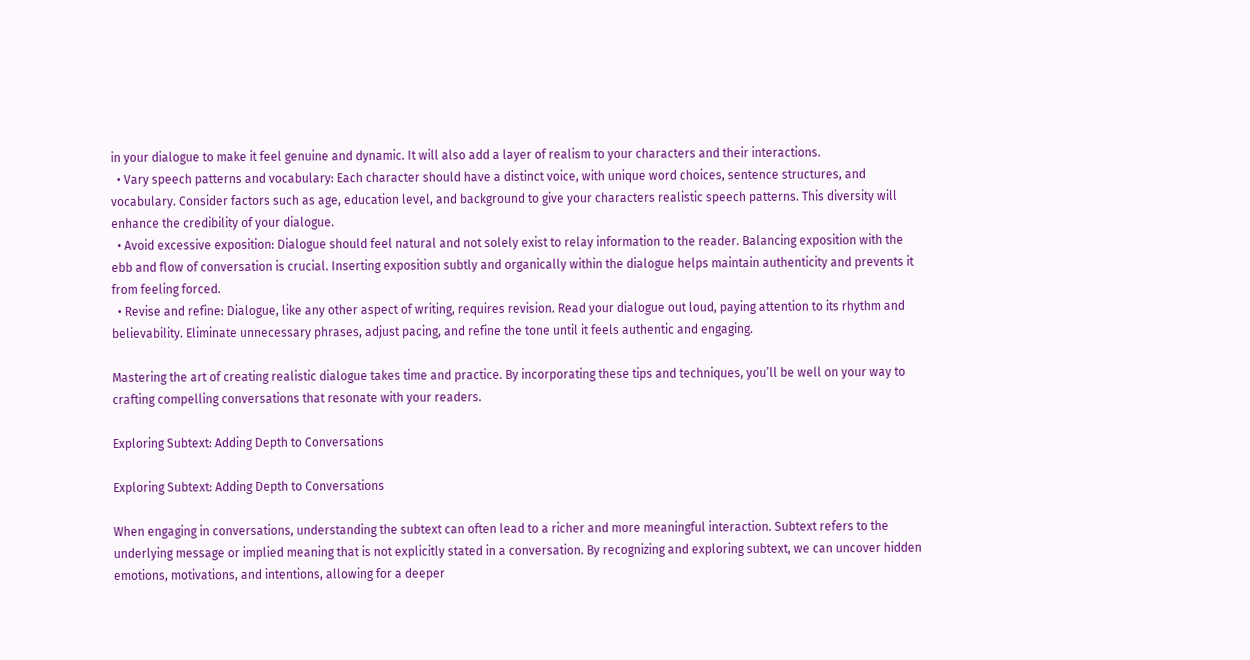in your dialogue to make it feel genuine and dynamic. It will also add a layer of realism to your characters and their interactions.
  • Vary speech patterns and vocabulary: Each character should have a distinct voice, with unique word choices, sentence structures, and vocabulary. Consider factors such as age, education level, and background to give your characters realistic speech patterns. This diversity will enhance the credibility of your dialogue.
  • Avoid excessive exposition: Dialogue should feel natural and not solely exist to relay information to the reader. Balancing exposition with the ebb and flow of conversation is crucial. Inserting exposition subtly and organically within the dialogue helps maintain authenticity and prevents it from feeling forced.
  • Revise and refine: Dialogue, like any other aspect of writing, requires revision. Read your dialogue out loud, paying attention to its rhythm and believability. Eliminate unnecessary phrases, adjust pacing, and refine the tone until it feels authentic and engaging.

Mastering the art of creating realistic dialogue takes time and practice. By incorporating these tips and techniques, you’ll be well on your way to crafting compelling conversations that resonate with your readers.

Exploring Subtext: Adding Depth to Conversations

Exploring Subtext: Adding Depth to Conversations

When engaging in conversations, understanding the subtext can often lead to a richer and more meaningful interaction. Subtext refers to the underlying message or implied meaning that is not explicitly stated in a conversation. By recognizing and exploring subtext, we can uncover hidden emotions, motivations, and intentions, allowing for a deeper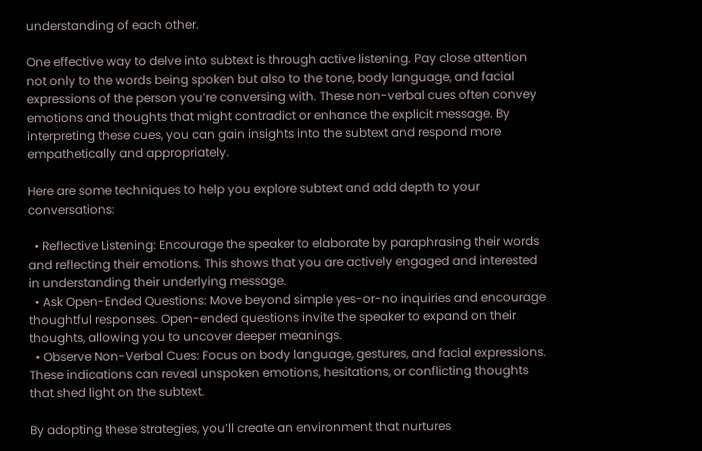understanding of each other.

One effective way to delve into subtext is through active listening. Pay close attention not only to the words being spoken but also to the tone, body language, and facial expressions of the person you’re conversing with. These non-verbal cues often convey emotions and thoughts that might contradict or enhance the explicit message. By interpreting these cues, you can gain insights into the subtext and respond more empathetically and appropriately.

Here are some techniques to help you explore subtext and add depth to your conversations:

  • Reflective Listening: Encourage the speaker to elaborate by paraphrasing their words and reflecting their emotions. This shows that you are actively engaged and interested in understanding their underlying message.
  • Ask Open-Ended Questions: Move beyond simple yes-or-no inquiries and encourage thoughtful responses. Open-ended questions invite the speaker to expand on their thoughts, allowing you to uncover deeper meanings.
  • Observe Non-Verbal Cues: Focus on body language, gestures, and facial expressions. These indications can reveal unspoken emotions, hesitations, or conflicting thoughts that shed light on the subtext.

By adopting these strategies, you’ll create an environment that nurtures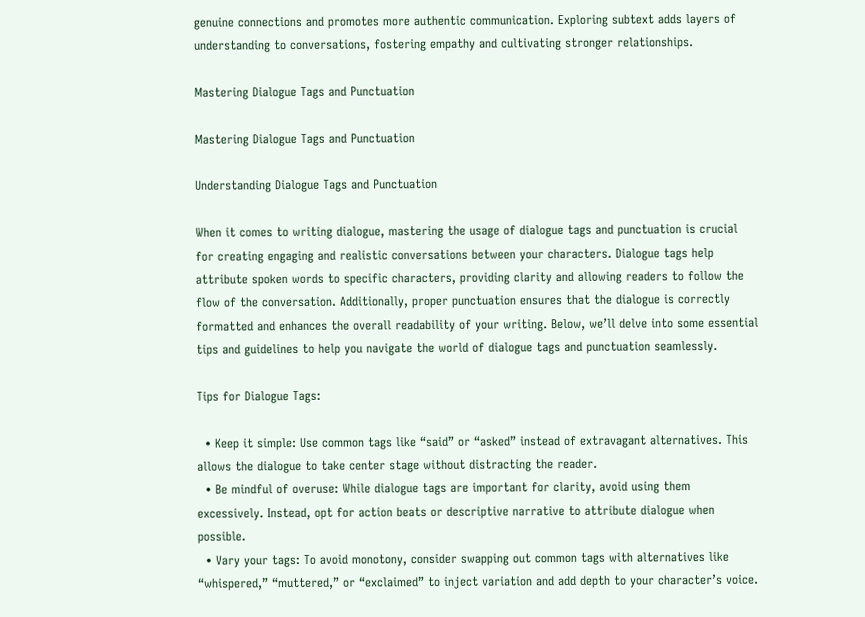genuine connections and promotes more authentic communication. Exploring subtext adds layers of understanding to conversations, fostering empathy and cultivating stronger relationships.

Mastering Dialogue Tags and Punctuation

Mastering Dialogue Tags and Punctuation

Understanding Dialogue Tags and Punctuation

When it comes to writing dialogue, mastering the usage of dialogue tags and punctuation is crucial for creating engaging and realistic conversations between your characters. Dialogue tags help attribute spoken words to specific characters, providing clarity and allowing readers to follow the flow of the conversation. Additionally, proper punctuation ensures that the dialogue is correctly formatted and enhances the overall readability of your writing. Below, we’ll delve into some essential tips and guidelines to help you navigate the world of dialogue tags and punctuation seamlessly.

Tips for Dialogue Tags:

  • Keep it simple: Use common tags like “said” or “asked” instead of extravagant alternatives. This allows the dialogue to take center stage without distracting the reader.
  • Be mindful of overuse: While dialogue tags are important for clarity, avoid using them excessively. Instead, opt for action beats or descriptive narrative to attribute dialogue when possible.
  • Vary your tags: To avoid monotony, consider swapping out common tags with alternatives like “whispered,” “muttered,” or “exclaimed” to inject variation and add depth to your character’s voice.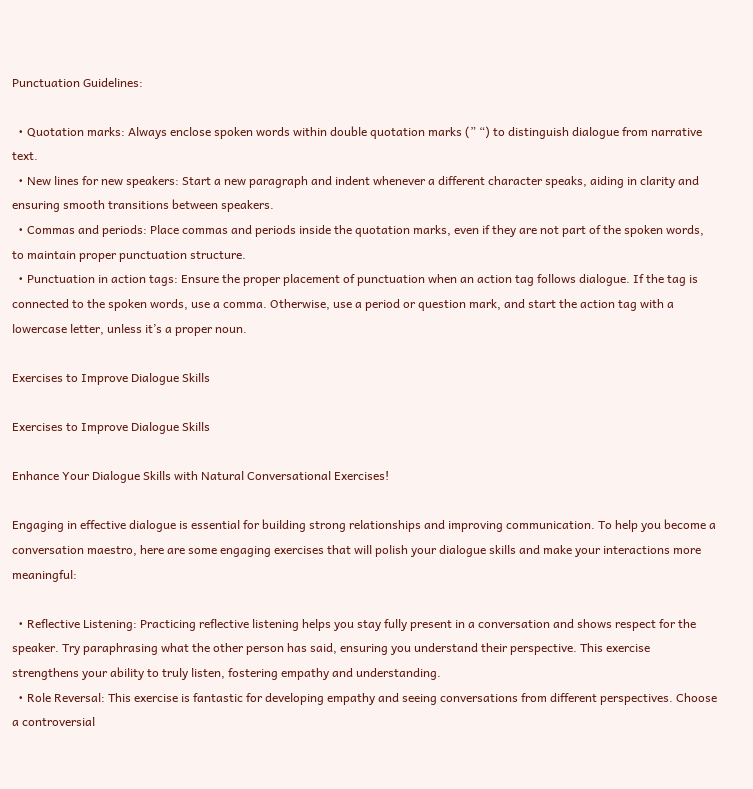Punctuation Guidelines:

  • Quotation marks: Always enclose spoken words within double quotation marks (” “) to distinguish dialogue from narrative text.
  • New lines for new speakers: Start a new paragraph and indent whenever a different character speaks, aiding in clarity and ensuring smooth transitions between speakers.
  • Commas and periods: Place commas and periods inside the quotation marks, even if they are not part of the spoken words, to maintain proper punctuation structure.
  • Punctuation in action tags: Ensure the proper placement of punctuation when an action tag follows dialogue. If the tag is connected to the spoken words, use a comma. Otherwise, use a period or question mark, and start the action tag with a lowercase letter, unless it’s a proper noun.

Exercises to Improve Dialogue Skills

Exercises to Improve Dialogue Skills

Enhance Your Dialogue Skills with Natural Conversational Exercises!

Engaging in effective dialogue is essential for building strong relationships and improving communication. To help you become a conversation maestro, here are some engaging exercises that will polish your dialogue skills and make your interactions more meaningful:

  • Reflective Listening: Practicing reflective listening helps you stay fully present in a conversation and shows respect for the speaker. Try paraphrasing what the other person has said, ensuring you understand their perspective. This exercise strengthens your ability to truly listen, fostering empathy and understanding.
  • Role Reversal: This exercise is fantastic for developing empathy and seeing conversations from different perspectives. Choose a controversial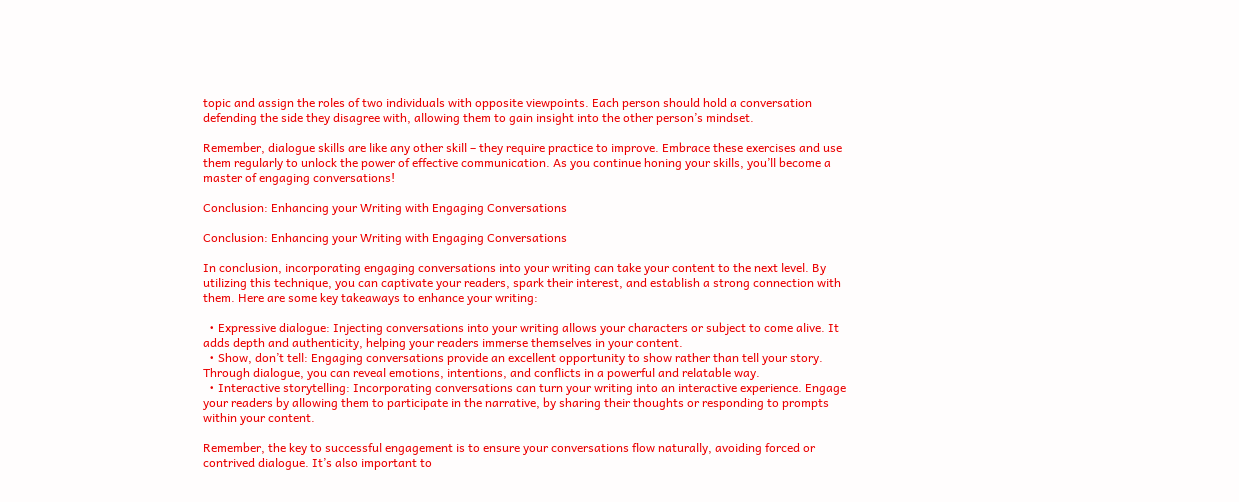topic and assign the roles of two individuals with opposite viewpoints. Each person should hold a conversation defending the side they disagree with, allowing them to gain insight into the other person’s mindset.

Remember, dialogue skills are like any other skill – they require practice to improve. Embrace these exercises and use them regularly to unlock the power of effective communication. As you continue honing your skills, you’ll become a master of engaging conversations!

Conclusion: Enhancing your Writing with Engaging Conversations

Conclusion: Enhancing your Writing with Engaging Conversations

In conclusion, incorporating engaging conversations into your writing can take your content to the next level. By utilizing this technique, you can captivate your readers, spark their interest, and establish a strong connection with them. Here are some key takeaways to enhance your writing:

  • Expressive dialogue: Injecting conversations into your writing allows your characters or subject to come alive. It adds depth and authenticity, helping your readers immerse themselves in your content.
  • Show, don’t tell: Engaging conversations provide an excellent opportunity to show rather than tell your story. Through dialogue, you can reveal emotions, intentions, and conflicts in a powerful and relatable way.
  • Interactive storytelling: Incorporating conversations can turn your writing into an interactive experience. Engage your readers by allowing them to participate in the narrative, by sharing their thoughts or responding to prompts within your content.

Remember, the key to successful engagement is to ensure your conversations flow naturally, avoiding forced or contrived dialogue. It’s also important to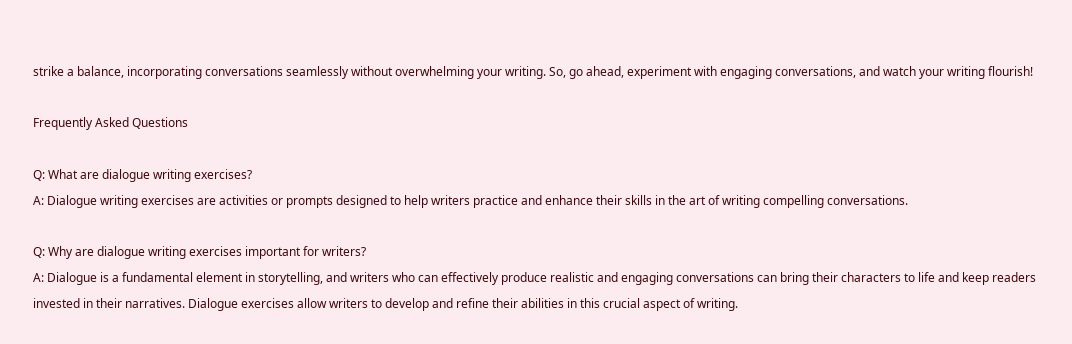strike a balance, incorporating conversations seamlessly without overwhelming your writing. So, go ahead, experiment with engaging conversations, and watch your writing flourish!

Frequently Asked Questions

Q: What are dialogue writing exercises?
A: Dialogue writing exercises are activities or prompts designed to help writers practice and enhance their skills in the art of writing compelling conversations.

Q: Why are dialogue writing exercises important for writers?
A: Dialogue is a fundamental element in storytelling, and writers who can effectively produce realistic and engaging conversations can bring their characters to life and keep readers invested in their narratives. Dialogue exercises allow writers to develop and refine their abilities in this crucial aspect of writing.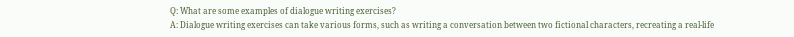Q: What are some examples of dialogue writing exercises?
A: Dialogue writing exercises can take various forms, such as writing a conversation between two fictional characters, recreating a real-life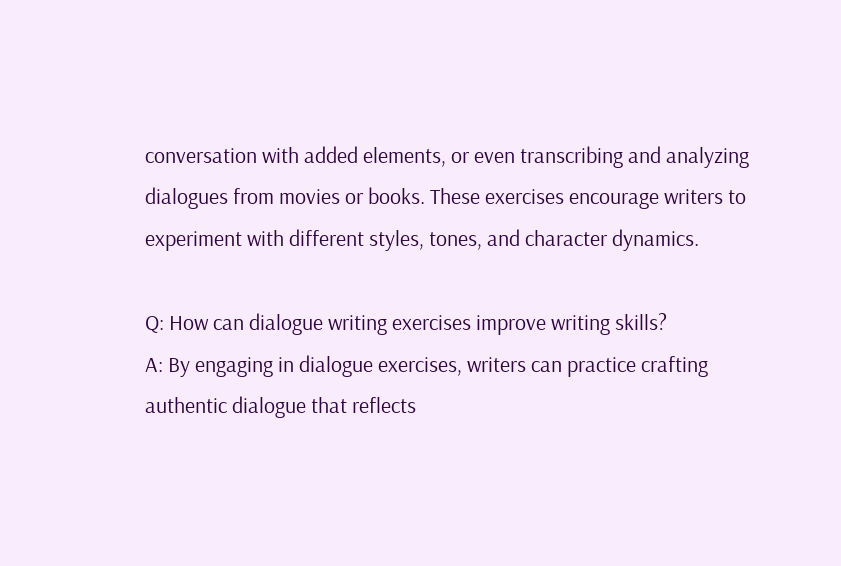conversation with added elements, or even transcribing and analyzing dialogues from movies or books. These exercises encourage writers to experiment with different styles, tones, and character dynamics.

Q: How can dialogue writing exercises improve writing skills?
A: By engaging in dialogue exercises, writers can practice crafting authentic dialogue that reflects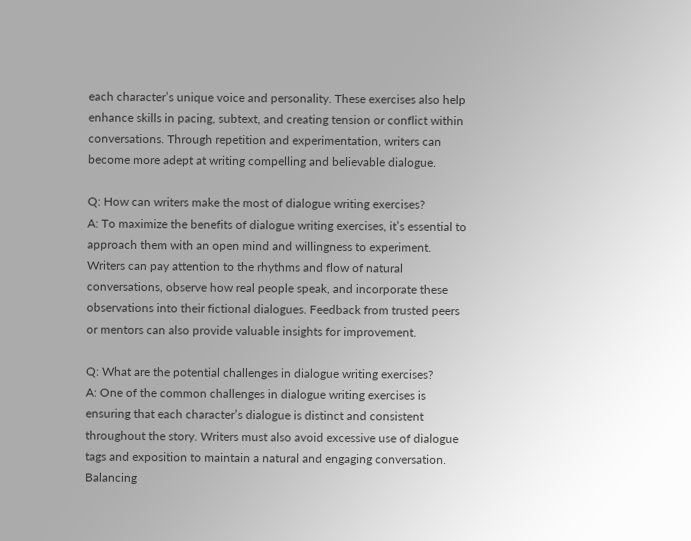each character’s unique voice and personality. These exercises also help enhance skills in pacing, subtext, and creating tension or conflict within conversations. Through repetition and experimentation, writers can become more adept at writing compelling and believable dialogue.

Q: How can writers make the most of dialogue writing exercises?
A: To maximize the benefits of dialogue writing exercises, it’s essential to approach them with an open mind and willingness to experiment. Writers can pay attention to the rhythms and flow of natural conversations, observe how real people speak, and incorporate these observations into their fictional dialogues. Feedback from trusted peers or mentors can also provide valuable insights for improvement.

Q: What are the potential challenges in dialogue writing exercises?
A: One of the common challenges in dialogue writing exercises is ensuring that each character’s dialogue is distinct and consistent throughout the story. Writers must also avoid excessive use of dialogue tags and exposition to maintain a natural and engaging conversation. Balancing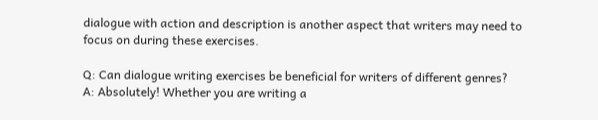dialogue with action and description is another aspect that writers may need to focus on during these exercises.

Q: Can dialogue writing exercises be beneficial for writers of different genres?
A: Absolutely! Whether you are writing a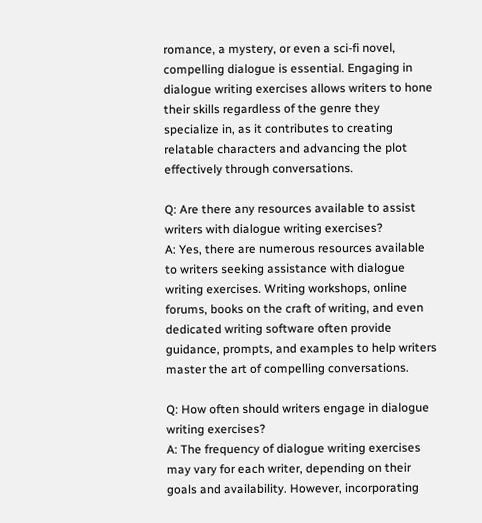romance, a mystery, or even a sci-fi novel, compelling dialogue is essential. Engaging in dialogue writing exercises allows writers to hone their skills regardless of the genre they specialize in, as it contributes to creating relatable characters and advancing the plot effectively through conversations.

Q: Are there any resources available to assist writers with dialogue writing exercises?
A: Yes, there are numerous resources available to writers seeking assistance with dialogue writing exercises. Writing workshops, online forums, books on the craft of writing, and even dedicated writing software often provide guidance, prompts, and examples to help writers master the art of compelling conversations.

Q: How often should writers engage in dialogue writing exercises?
A: The frequency of dialogue writing exercises may vary for each writer, depending on their goals and availability. However, incorporating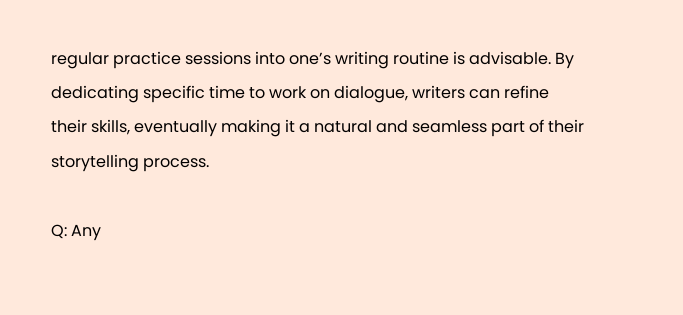regular practice sessions into one’s writing routine is advisable. By dedicating specific time to work on dialogue, writers can refine their skills, eventually making it a natural and seamless part of their storytelling process.

Q: Any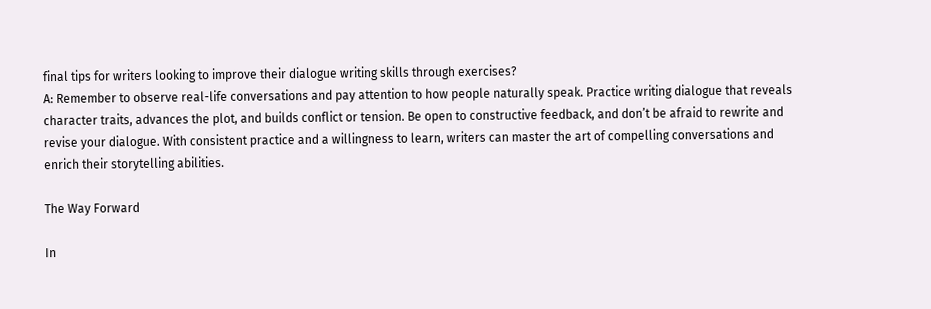final tips for writers looking to improve their dialogue writing skills through exercises?
A: Remember to observe real-life conversations and pay attention to how people naturally speak. Practice writing dialogue that reveals character traits, advances the plot, and builds conflict or tension. Be open to constructive feedback, and don’t be afraid to rewrite and revise your dialogue. With consistent practice and a willingness to learn, writers can master the art of compelling conversations and enrich their storytelling abilities.

The Way Forward

In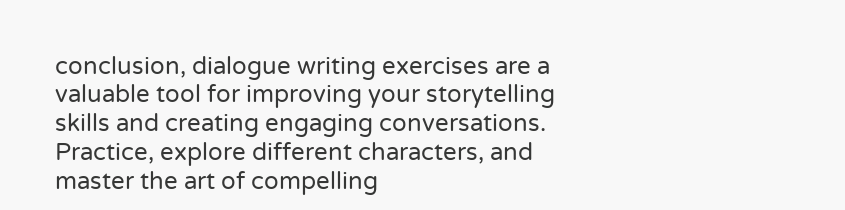conclusion, dialogue writing exercises are a valuable tool for improving your storytelling skills and creating engaging conversations. Practice, explore different characters, and master the art of compelling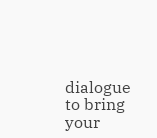dialogue to bring your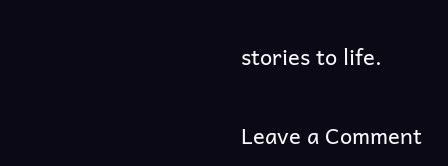stories to life.

Leave a Comment